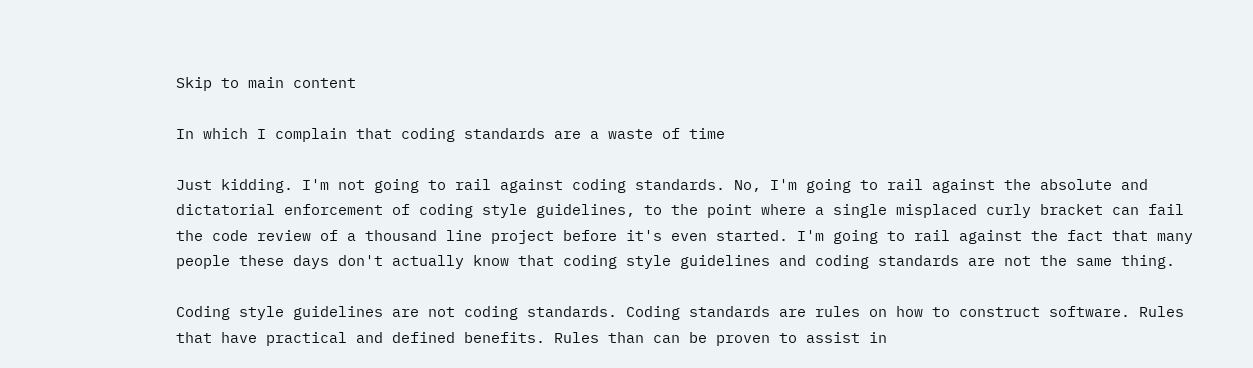Skip to main content

In which I complain that coding standards are a waste of time

Just kidding. I'm not going to rail against coding standards. No, I'm going to rail against the absolute and dictatorial enforcement of coding style guidelines, to the point where a single misplaced curly bracket can fail the code review of a thousand line project before it's even started. I'm going to rail against the fact that many people these days don't actually know that coding style guidelines and coding standards are not the same thing.

Coding style guidelines are not coding standards. Coding standards are rules on how to construct software. Rules that have practical and defined benefits. Rules than can be proven to assist in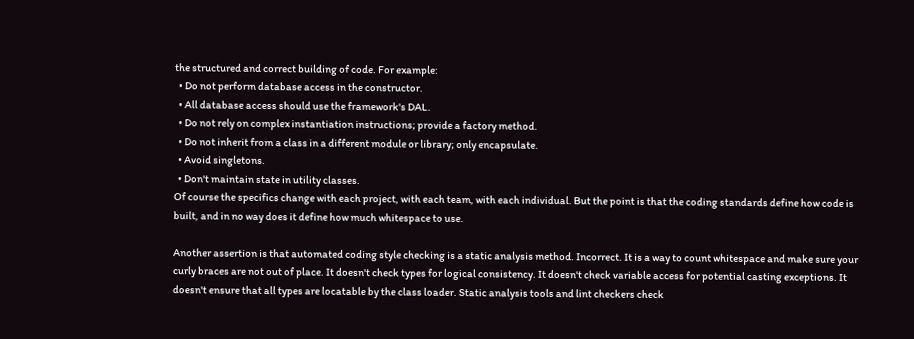the structured and correct building of code. For example:
  • Do not perform database access in the constructor.
  • All database access should use the framework's DAL.
  • Do not rely on complex instantiation instructions; provide a factory method.
  • Do not inherit from a class in a different module or library; only encapsulate.
  • Avoid singletons.
  • Don't maintain state in utility classes.
Of course the specifics change with each project, with each team, with each individual. But the point is that the coding standards define how code is built, and in no way does it define how much whitespace to use.

Another assertion is that automated coding style checking is a static analysis method. Incorrect. It is a way to count whitespace and make sure your curly braces are not out of place. It doesn't check types for logical consistency. It doesn't check variable access for potential casting exceptions. It doesn't ensure that all types are locatable by the class loader. Static analysis tools and lint checkers check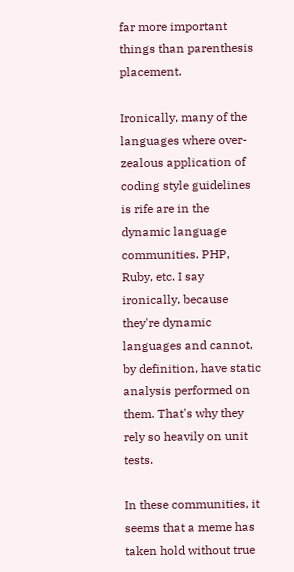far more important things than parenthesis placement.

Ironically, many of the languages where over-zealous application of coding style guidelines is rife are in the dynamic language communities. PHP, Ruby, etc. I say ironically, because they're dynamic languages and cannot, by definition, have static analysis performed on them. That's why they rely so heavily on unit tests.

In these communities, it seems that a meme has taken hold without true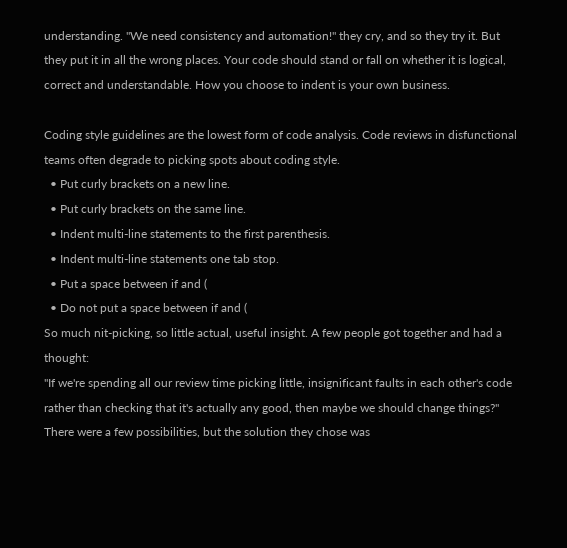understanding. "We need consistency and automation!" they cry, and so they try it. But they put it in all the wrong places. Your code should stand or fall on whether it is logical, correct and understandable. How you choose to indent is your own business.

Coding style guidelines are the lowest form of code analysis. Code reviews in disfunctional teams often degrade to picking spots about coding style.
  • Put curly brackets on a new line.
  • Put curly brackets on the same line.
  • Indent multi-line statements to the first parenthesis.
  • Indent multi-line statements one tab stop.
  • Put a space between if and (
  • Do not put a space between if and (
So much nit-picking, so little actual, useful insight. A few people got together and had a thought:
"If we're spending all our review time picking little, insignificant faults in each other's code rather than checking that it's actually any good, then maybe we should change things?"
There were a few possibilities, but the solution they chose was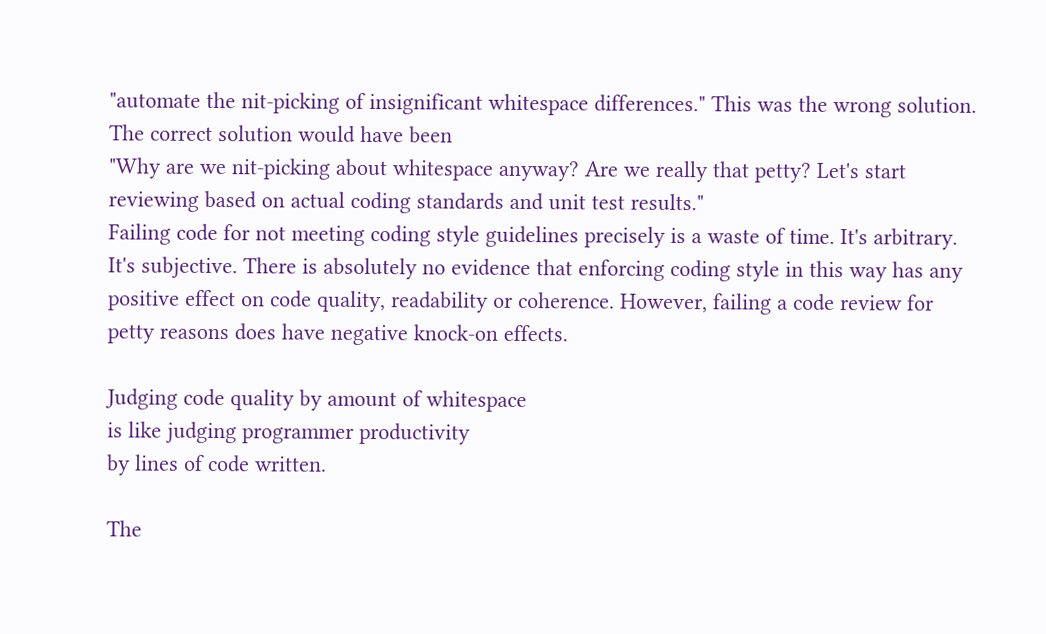"automate the nit-picking of insignificant whitespace differences." This was the wrong solution. The correct solution would have been
"Why are we nit-picking about whitespace anyway? Are we really that petty? Let's start reviewing based on actual coding standards and unit test results."
Failing code for not meeting coding style guidelines precisely is a waste of time. It's arbitrary. It's subjective. There is absolutely no evidence that enforcing coding style in this way has any positive effect on code quality, readability or coherence. However, failing a code review for petty reasons does have negative knock-on effects.

Judging code quality by amount of whitespace
is like judging programmer productivity
by lines of code written.

The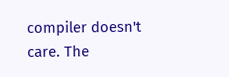compiler doesn't care. The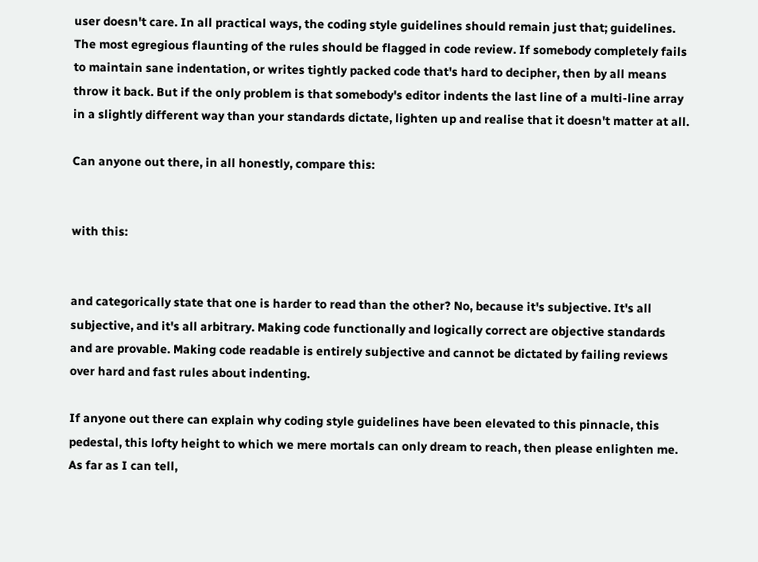user doesn't care. In all practical ways, the coding style guidelines should remain just that; guidelines. The most egregious flaunting of the rules should be flagged in code review. If somebody completely fails to maintain sane indentation, or writes tightly packed code that's hard to decipher, then by all means throw it back. But if the only problem is that somebody's editor indents the last line of a multi-line array in a slightly different way than your standards dictate, lighten up and realise that it doesn't matter at all.

Can anyone out there, in all honestly, compare this:


with this:


and categorically state that one is harder to read than the other? No, because it's subjective. It's all subjective, and it's all arbitrary. Making code functionally and logically correct are objective standards and are provable. Making code readable is entirely subjective and cannot be dictated by failing reviews over hard and fast rules about indenting.

If anyone out there can explain why coding style guidelines have been elevated to this pinnacle, this pedestal, this lofty height to which we mere mortals can only dream to reach, then please enlighten me. As far as I can tell,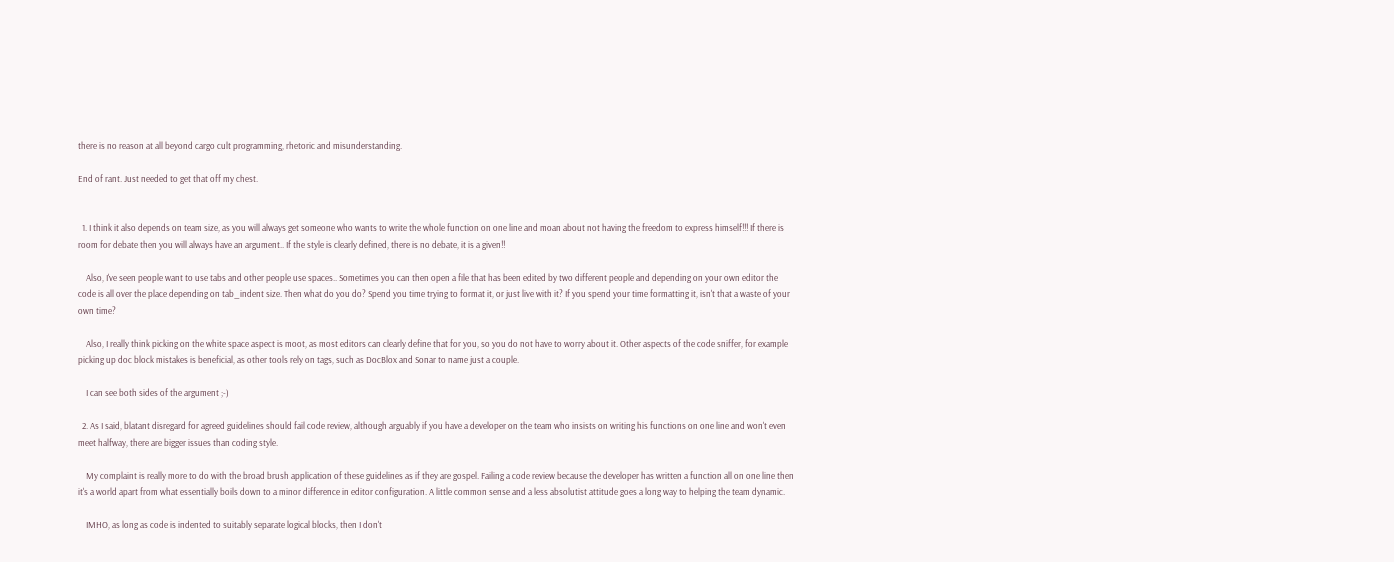there is no reason at all beyond cargo cult programming, rhetoric and misunderstanding.

End of rant. Just needed to get that off my chest.


  1. I think it also depends on team size, as you will always get someone who wants to write the whole function on one line and moan about not having the freedom to express himself!!! If there is room for debate then you will always have an argument.. If the style is clearly defined, there is no debate, it is a given!!

    Also, I've seen people want to use tabs and other people use spaces.. Sometimes you can then open a file that has been edited by two different people and depending on your own editor the code is all over the place depending on tab_indent size. Then what do you do? Spend you time trying to format it, or just live with it? If you spend your time formatting it, isn't that a waste of your own time?

    Also, I really think picking on the white space aspect is moot, as most editors can clearly define that for you, so you do not have to worry about it. Other aspects of the code sniffer, for example picking up doc block mistakes is beneficial, as other tools rely on tags, such as DocBlox and Sonar to name just a couple.

    I can see both sides of the argument ;-)

  2. As I said, blatant disregard for agreed guidelines should fail code review, although arguably if you have a developer on the team who insists on writing his functions on one line and won't even meet halfway, there are bigger issues than coding style.

    My complaint is really more to do with the broad brush application of these guidelines as if they are gospel. Failing a code review because the developer has written a function all on one line then it's a world apart from what essentially boils down to a minor difference in editor configuration. A little common sense and a less absolutist attitude goes a long way to helping the team dynamic.

    IMHO, as long as code is indented to suitably separate logical blocks, then I don't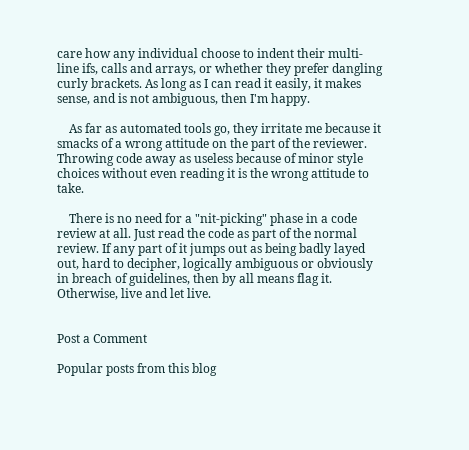care how any individual choose to indent their multi-line ifs, calls and arrays, or whether they prefer dangling curly brackets. As long as I can read it easily, it makes sense, and is not ambiguous, then I'm happy.

    As far as automated tools go, they irritate me because it smacks of a wrong attitude on the part of the reviewer. Throwing code away as useless because of minor style choices without even reading it is the wrong attitude to take.

    There is no need for a "nit-picking" phase in a code review at all. Just read the code as part of the normal review. If any part of it jumps out as being badly layed out, hard to decipher, logically ambiguous or obviously in breach of guidelines, then by all means flag it. Otherwise, live and let live.


Post a Comment

Popular posts from this blog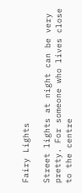Fairy Lights

Street lights at night can be very pretty. For someone who lives close to the centre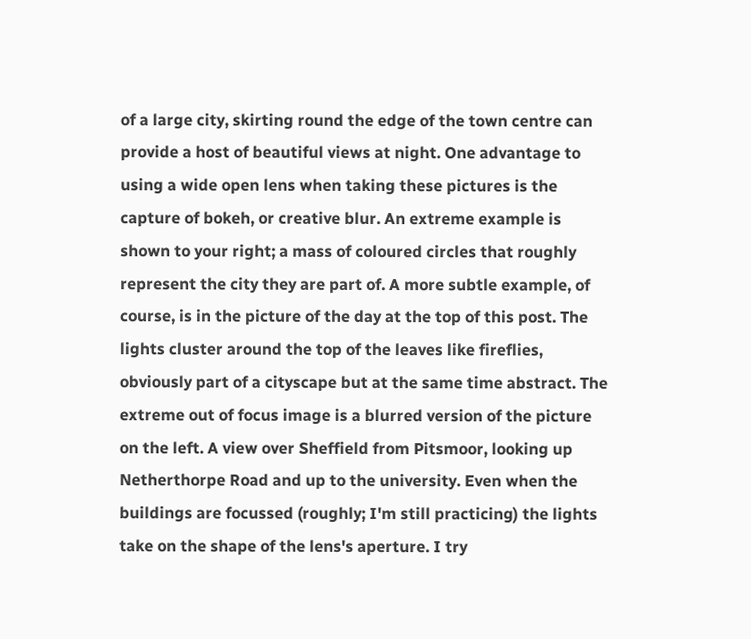of a large city, skirting round the edge of the town centre can provide a host of beautiful views at night. One advantage to using a wide open lens when taking these pictures is the capture of bokeh, or creative blur. An extreme example is shown to your right; a mass of coloured circles that roughly represent the city they are part of. A more subtle example, of course, is in the picture of the day at the top of this post. The lights cluster around the top of the leaves like fireflies, obviously part of a cityscape but at the same time abstract. The extreme out of focus image is a blurred version of the picture on the left. A view over Sheffield from Pitsmoor, looking up Netherthorpe Road and up to the university. Even when the buildings are focussed (roughly; I'm still practicing) the lights take on the shape of the lens's aperture. I try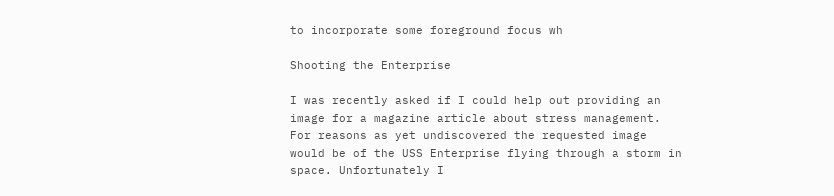to incorporate some foreground focus wh

Shooting the Enterprise

I was recently asked if I could help out providing an image for a magazine article about stress management. For reasons as yet undiscovered the requested image would be of the USS Enterprise flying through a storm in space. Unfortunately I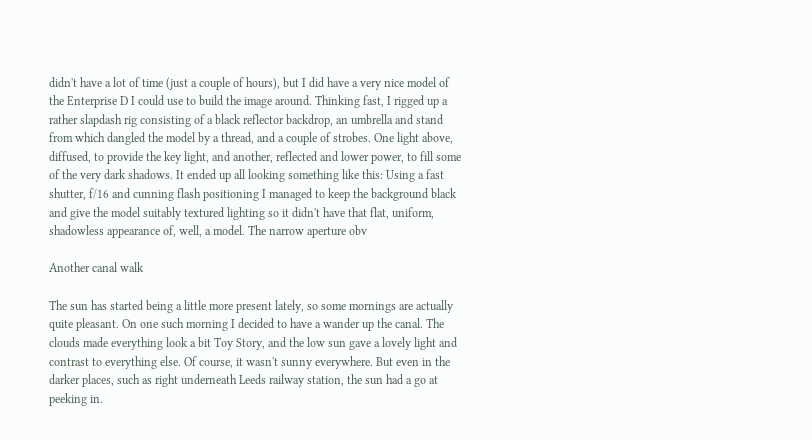didn't have a lot of time (just a couple of hours), but I did have a very nice model of the Enterprise D I could use to build the image around. Thinking fast, I rigged up a rather slapdash rig consisting of a black reflector backdrop, an umbrella and stand from which dangled the model by a thread, and a couple of strobes. One light above, diffused, to provide the key light, and another, reflected and lower power, to fill some of the very dark shadows. It ended up all looking something like this: Using a fast shutter, f/16 and cunning flash positioning I managed to keep the background black and give the model suitably textured lighting so it didn't have that flat, uniform, shadowless appearance of, well, a model. The narrow aperture obv

Another canal walk

The sun has started being a little more present lately, so some mornings are actually quite pleasant. On one such morning I decided to have a wander up the canal. The clouds made everything look a bit Toy Story, and the low sun gave a lovely light and contrast to everything else. Of course, it wasn't sunny everywhere. But even in the darker places, such as right underneath Leeds railway station, the sun had a go at peeking in.